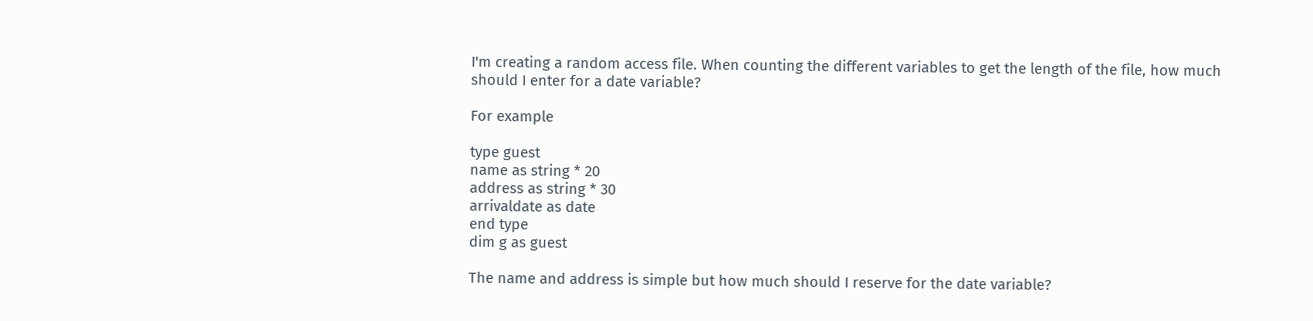I'm creating a random access file. When counting the different variables to get the length of the file, how much should I enter for a date variable?

For example

type guest
name as string * 20
address as string * 30
arrivaldate as date
end type
dim g as guest

The name and address is simple but how much should I reserve for the date variable?